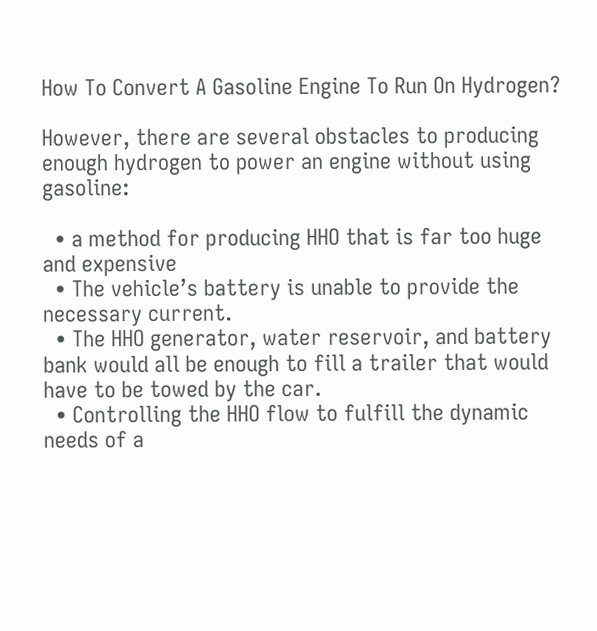How To Convert A Gasoline Engine To Run On Hydrogen?

However, there are several obstacles to producing enough hydrogen to power an engine without using gasoline:

  • a method for producing HHO that is far too huge and expensive
  • The vehicle’s battery is unable to provide the necessary current.
  • The HHO generator, water reservoir, and battery bank would all be enough to fill a trailer that would have to be towed by the car.
  • Controlling the HHO flow to fulfill the dynamic needs of a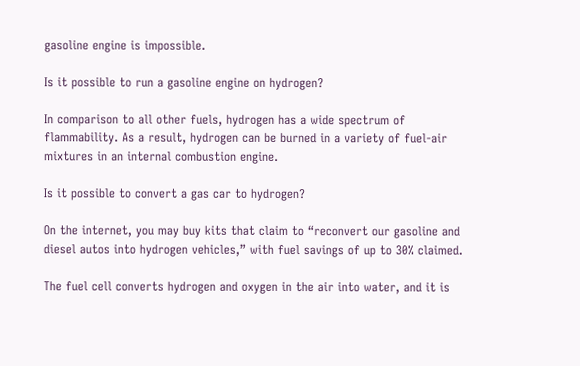gasoline engine is impossible.

Is it possible to run a gasoline engine on hydrogen?

In comparison to all other fuels, hydrogen has a wide spectrum of flammability. As a result, hydrogen can be burned in a variety of fuel-air mixtures in an internal combustion engine.

Is it possible to convert a gas car to hydrogen?

On the internet, you may buy kits that claim to “reconvert our gasoline and diesel autos into hydrogen vehicles,” with fuel savings of up to 30% claimed.

The fuel cell converts hydrogen and oxygen in the air into water, and it is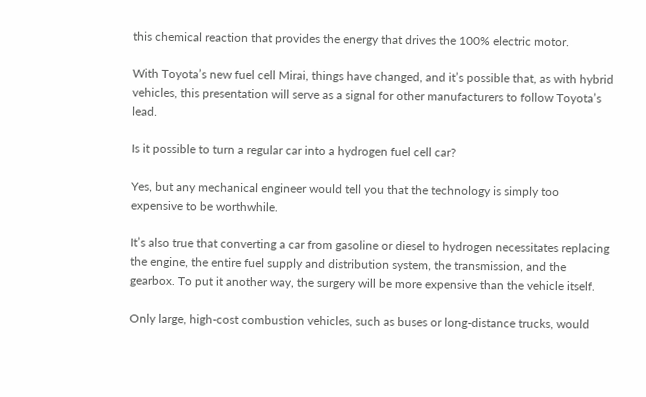this chemical reaction that provides the energy that drives the 100% electric motor.

With Toyota’s new fuel cell Mirai, things have changed, and it’s possible that, as with hybrid vehicles, this presentation will serve as a signal for other manufacturers to follow Toyota’s lead.

Is it possible to turn a regular car into a hydrogen fuel cell car?

Yes, but any mechanical engineer would tell you that the technology is simply too expensive to be worthwhile.

It’s also true that converting a car from gasoline or diesel to hydrogen necessitates replacing the engine, the entire fuel supply and distribution system, the transmission, and the gearbox. To put it another way, the surgery will be more expensive than the vehicle itself.

Only large, high-cost combustion vehicles, such as buses or long-distance trucks, would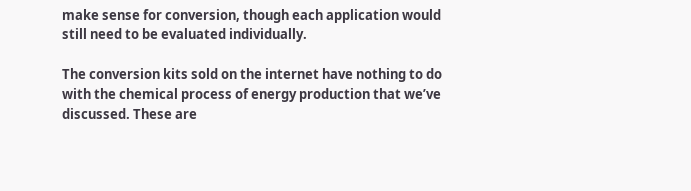make sense for conversion, though each application would still need to be evaluated individually.

The conversion kits sold on the internet have nothing to do with the chemical process of energy production that we’ve discussed. These are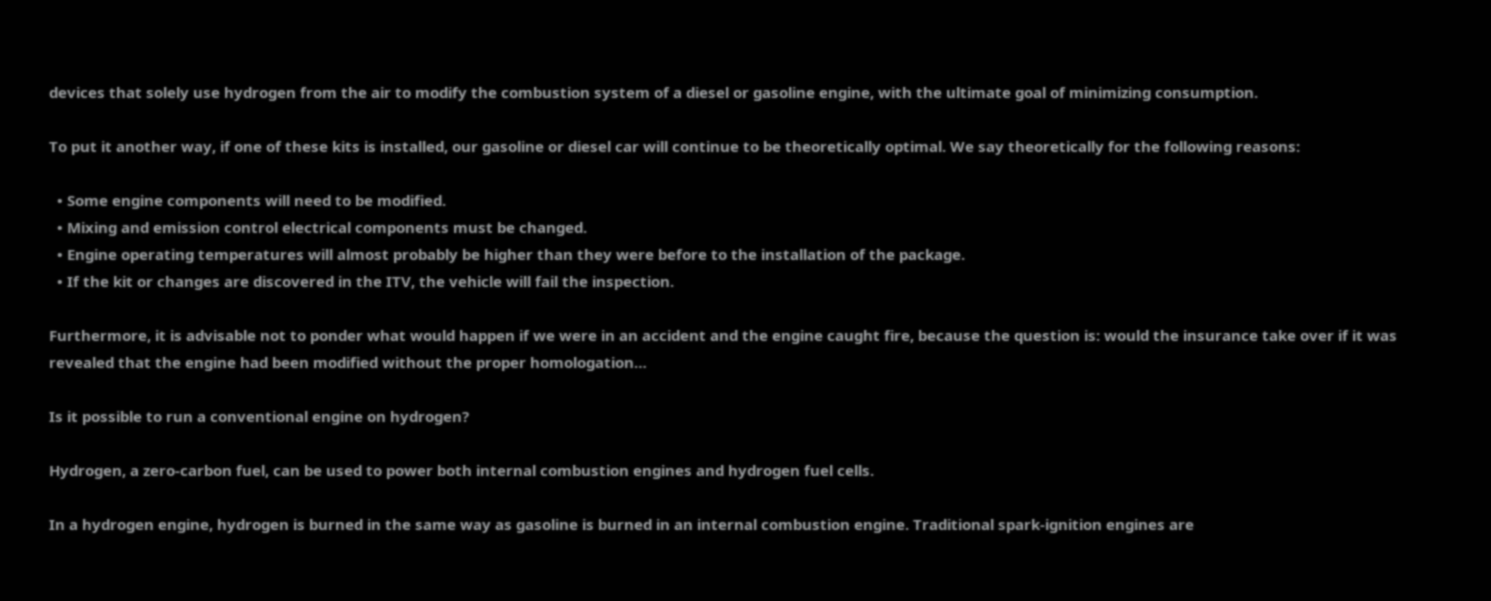devices that solely use hydrogen from the air to modify the combustion system of a diesel or gasoline engine, with the ultimate goal of minimizing consumption.

To put it another way, if one of these kits is installed, our gasoline or diesel car will continue to be theoretically optimal. We say theoretically for the following reasons:

  • Some engine components will need to be modified.
  • Mixing and emission control electrical components must be changed.
  • Engine operating temperatures will almost probably be higher than they were before to the installation of the package.
  • If the kit or changes are discovered in the ITV, the vehicle will fail the inspection.

Furthermore, it is advisable not to ponder what would happen if we were in an accident and the engine caught fire, because the question is: would the insurance take over if it was revealed that the engine had been modified without the proper homologation…

Is it possible to run a conventional engine on hydrogen?

Hydrogen, a zero-carbon fuel, can be used to power both internal combustion engines and hydrogen fuel cells.

In a hydrogen engine, hydrogen is burned in the same way as gasoline is burned in an internal combustion engine. Traditional spark-ignition engines are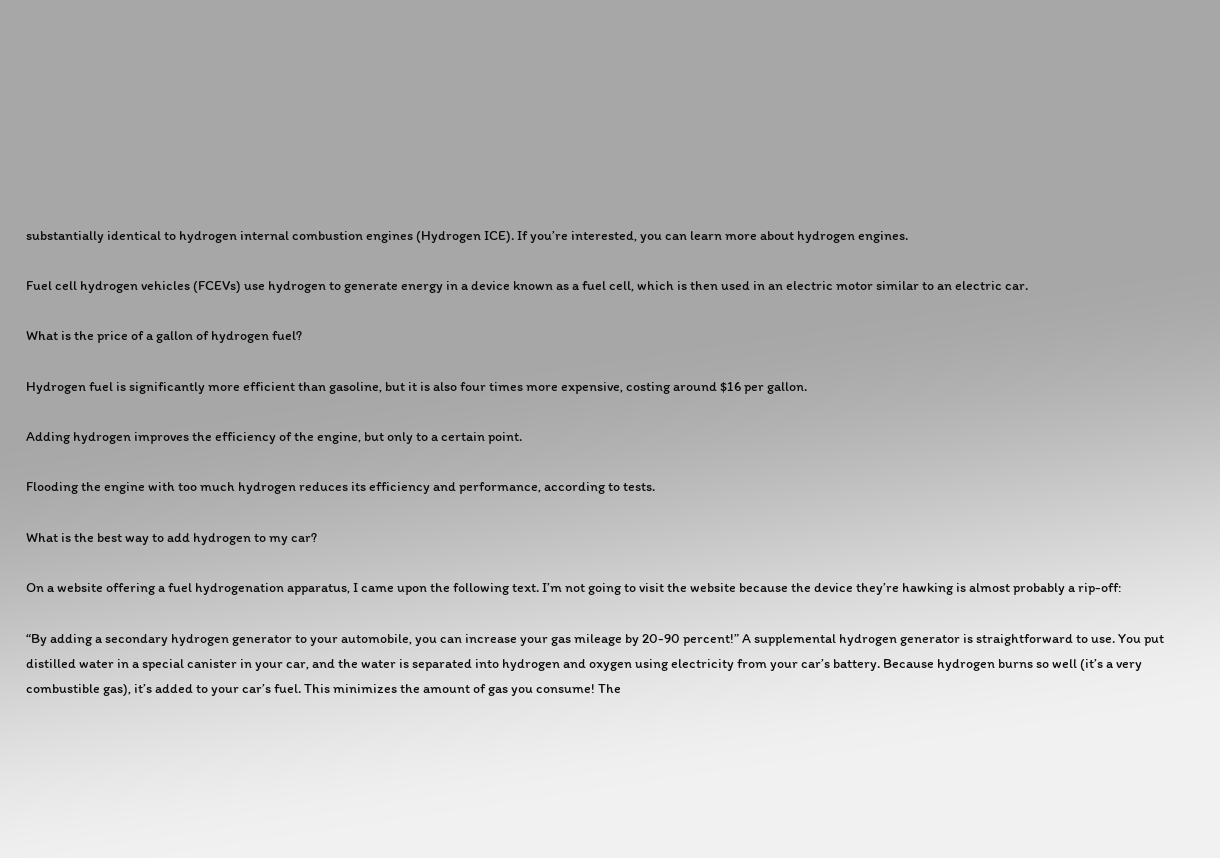substantially identical to hydrogen internal combustion engines (Hydrogen ICE). If you’re interested, you can learn more about hydrogen engines.

Fuel cell hydrogen vehicles (FCEVs) use hydrogen to generate energy in a device known as a fuel cell, which is then used in an electric motor similar to an electric car.

What is the price of a gallon of hydrogen fuel?

Hydrogen fuel is significantly more efficient than gasoline, but it is also four times more expensive, costing around $16 per gallon.

Adding hydrogen improves the efficiency of the engine, but only to a certain point.

Flooding the engine with too much hydrogen reduces its efficiency and performance, according to tests.

What is the best way to add hydrogen to my car?

On a website offering a fuel hydrogenation apparatus, I came upon the following text. I’m not going to visit the website because the device they’re hawking is almost probably a rip-off:

“By adding a secondary hydrogen generator to your automobile, you can increase your gas mileage by 20-90 percent!” A supplemental hydrogen generator is straightforward to use. You put distilled water in a special canister in your car, and the water is separated into hydrogen and oxygen using electricity from your car’s battery. Because hydrogen burns so well (it’s a very combustible gas), it’s added to your car’s fuel. This minimizes the amount of gas you consume! The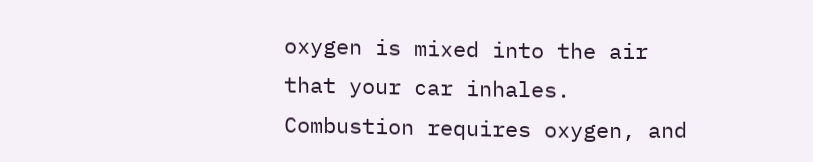oxygen is mixed into the air that your car inhales. Combustion requires oxygen, and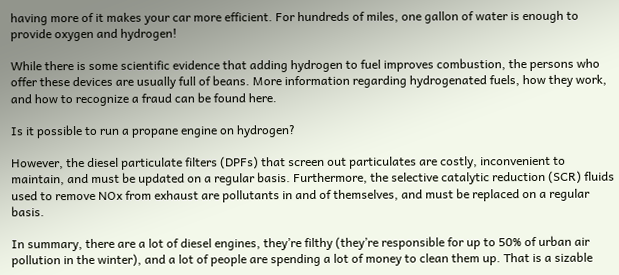having more of it makes your car more efficient. For hundreds of miles, one gallon of water is enough to provide oxygen and hydrogen!

While there is some scientific evidence that adding hydrogen to fuel improves combustion, the persons who offer these devices are usually full of beans. More information regarding hydrogenated fuels, how they work, and how to recognize a fraud can be found here.

Is it possible to run a propane engine on hydrogen?

However, the diesel particulate filters (DPFs) that screen out particulates are costly, inconvenient to maintain, and must be updated on a regular basis. Furthermore, the selective catalytic reduction (SCR) fluids used to remove NOx from exhaust are pollutants in and of themselves, and must be replaced on a regular basis.

In summary, there are a lot of diesel engines, they’re filthy (they’re responsible for up to 50% of urban air pollution in the winter), and a lot of people are spending a lot of money to clean them up. That is a sizable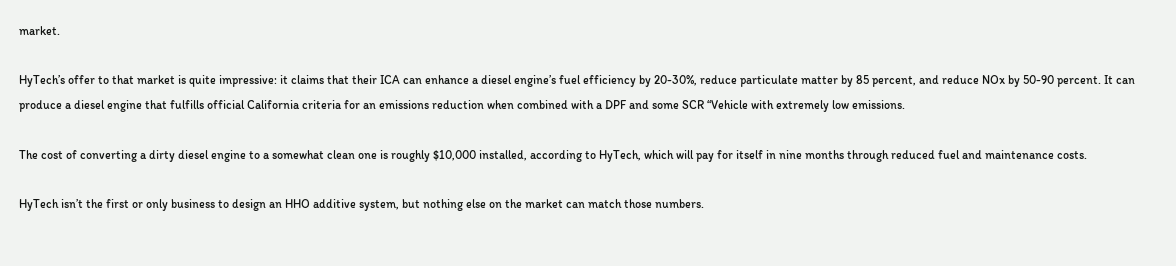market.

HyTech’s offer to that market is quite impressive: it claims that their ICA can enhance a diesel engine’s fuel efficiency by 20-30%, reduce particulate matter by 85 percent, and reduce NOx by 50-90 percent. It can produce a diesel engine that fulfills official California criteria for an emissions reduction when combined with a DPF and some SCR “Vehicle with extremely low emissions.

The cost of converting a dirty diesel engine to a somewhat clean one is roughly $10,000 installed, according to HyTech, which will pay for itself in nine months through reduced fuel and maintenance costs.

HyTech isn’t the first or only business to design an HHO additive system, but nothing else on the market can match those numbers.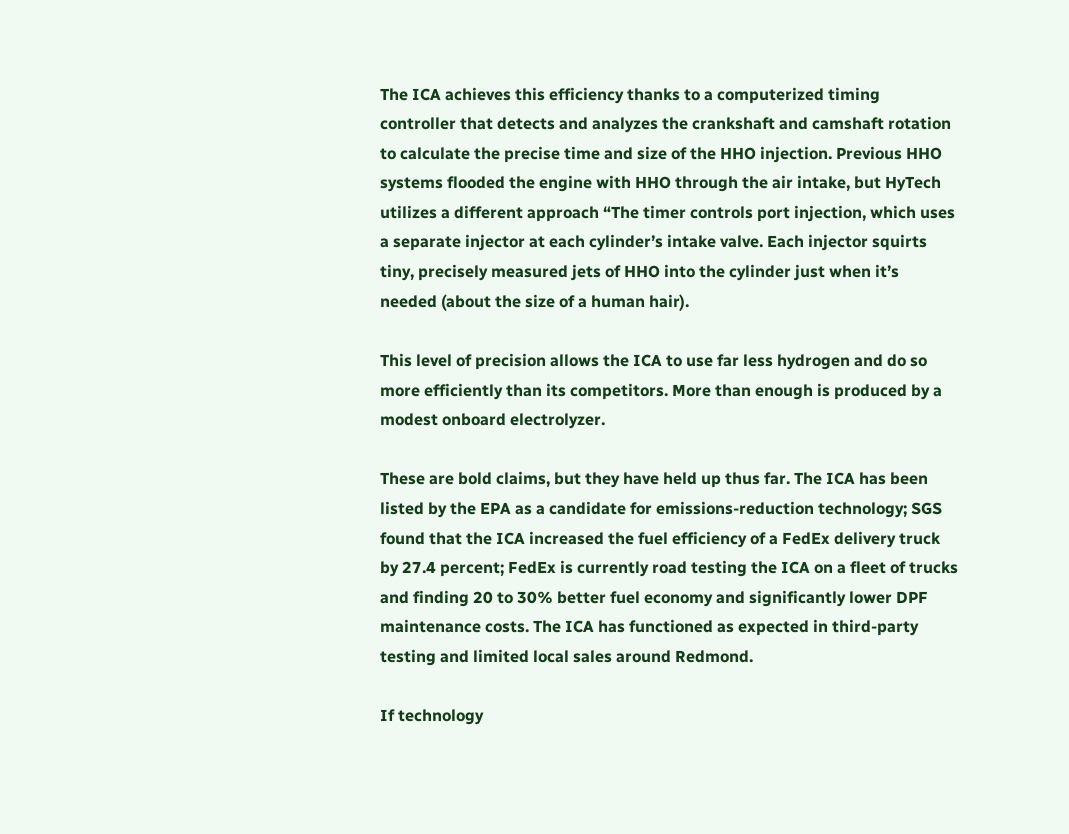The ICA achieves this efficiency thanks to a computerized timing controller that detects and analyzes the crankshaft and camshaft rotation to calculate the precise time and size of the HHO injection. Previous HHO systems flooded the engine with HHO through the air intake, but HyTech utilizes a different approach “The timer controls port injection, which uses a separate injector at each cylinder’s intake valve. Each injector squirts tiny, precisely measured jets of HHO into the cylinder just when it’s needed (about the size of a human hair).

This level of precision allows the ICA to use far less hydrogen and do so more efficiently than its competitors. More than enough is produced by a modest onboard electrolyzer.

These are bold claims, but they have held up thus far. The ICA has been listed by the EPA as a candidate for emissions-reduction technology; SGS found that the ICA increased the fuel efficiency of a FedEx delivery truck by 27.4 percent; FedEx is currently road testing the ICA on a fleet of trucks and finding 20 to 30% better fuel economy and significantly lower DPF maintenance costs. The ICA has functioned as expected in third-party testing and limited local sales around Redmond.

If technology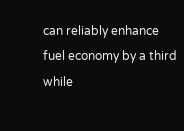can reliably enhance fuel economy by a third while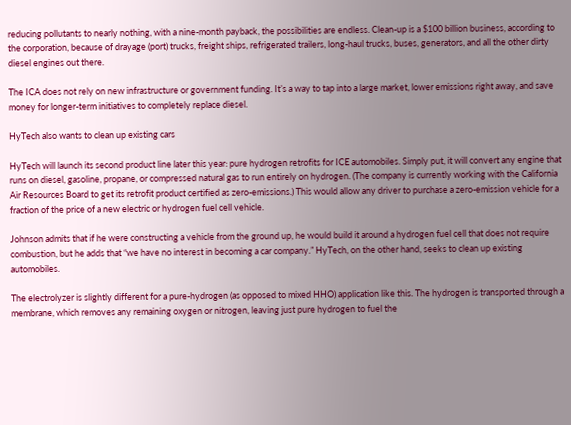reducing pollutants to nearly nothing, with a nine-month payback, the possibilities are endless. Clean-up is a $100 billion business, according to the corporation, because of drayage (port) trucks, freight ships, refrigerated trailers, long-haul trucks, buses, generators, and all the other dirty diesel engines out there.

The ICA does not rely on new infrastructure or government funding. It’s a way to tap into a large market, lower emissions right away, and save money for longer-term initiatives to completely replace diesel.

HyTech also wants to clean up existing cars

HyTech will launch its second product line later this year: pure hydrogen retrofits for ICE automobiles. Simply put, it will convert any engine that runs on diesel, gasoline, propane, or compressed natural gas to run entirely on hydrogen. (The company is currently working with the California Air Resources Board to get its retrofit product certified as zero-emissions.) This would allow any driver to purchase a zero-emission vehicle for a fraction of the price of a new electric or hydrogen fuel cell vehicle.

Johnson admits that if he were constructing a vehicle from the ground up, he would build it around a hydrogen fuel cell that does not require combustion, but he adds that “we have no interest in becoming a car company.” HyTech, on the other hand, seeks to clean up existing automobiles.

The electrolyzer is slightly different for a pure-hydrogen (as opposed to mixed HHO) application like this. The hydrogen is transported through a membrane, which removes any remaining oxygen or nitrogen, leaving just pure hydrogen to fuel the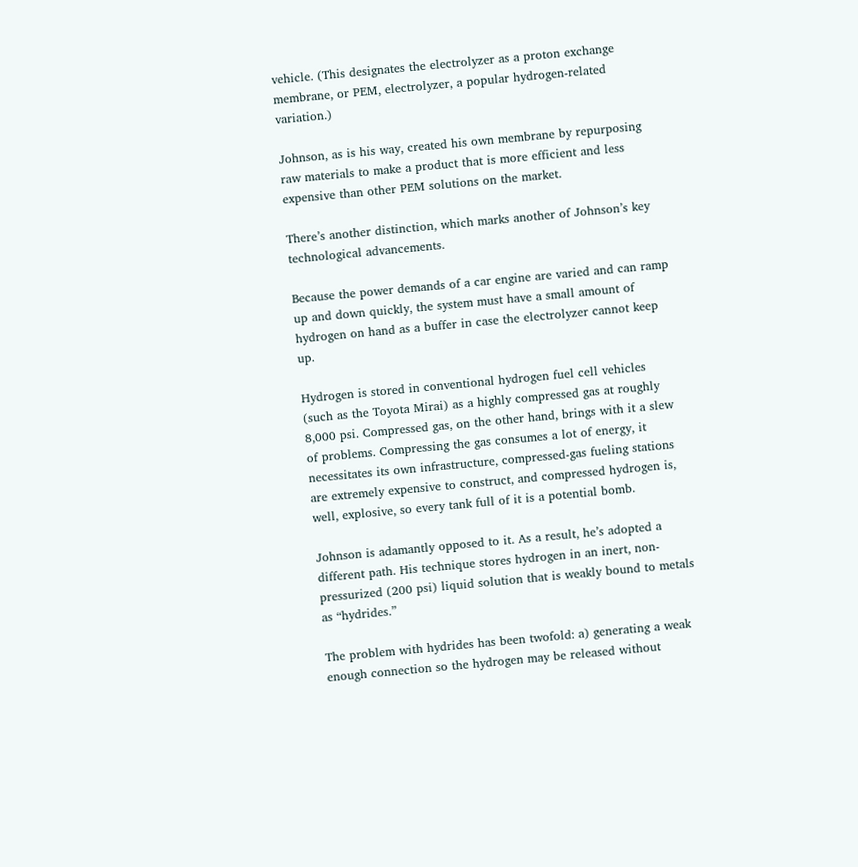vehicle. (This designates the electrolyzer as a proton exchange membrane, or PEM, electrolyzer, a popular hydrogen-related variation.)

Johnson, as is his way, created his own membrane by repurposing raw materials to make a product that is more efficient and less expensive than other PEM solutions on the market.

There’s another distinction, which marks another of Johnson’s key technological advancements.

Because the power demands of a car engine are varied and can ramp up and down quickly, the system must have a small amount of hydrogen on hand as a buffer in case the electrolyzer cannot keep up.

Hydrogen is stored in conventional hydrogen fuel cell vehicles (such as the Toyota Mirai) as a highly compressed gas at roughly 8,000 psi. Compressed gas, on the other hand, brings with it a slew of problems. Compressing the gas consumes a lot of energy, it necessitates its own infrastructure, compressed-gas fueling stations are extremely expensive to construct, and compressed hydrogen is, well, explosive, so every tank full of it is a potential bomb.

Johnson is adamantly opposed to it. As a result, he’s adopted a different path. His technique stores hydrogen in an inert, non-pressurized (200 psi) liquid solution that is weakly bound to metals as “hydrides.”

The problem with hydrides has been twofold: a) generating a weak enough connection so the hydrogen may be released without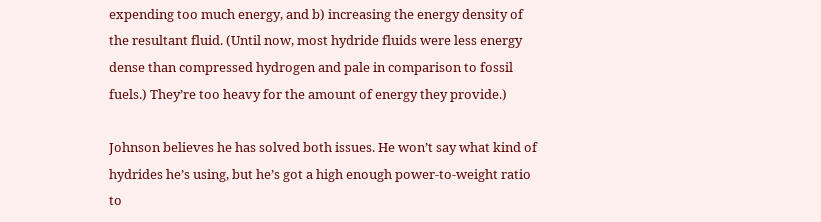expending too much energy, and b) increasing the energy density of the resultant fluid. (Until now, most hydride fluids were less energy dense than compressed hydrogen and pale in comparison to fossil fuels.) They’re too heavy for the amount of energy they provide.)

Johnson believes he has solved both issues. He won’t say what kind of hydrides he’s using, but he’s got a high enough power-to-weight ratio to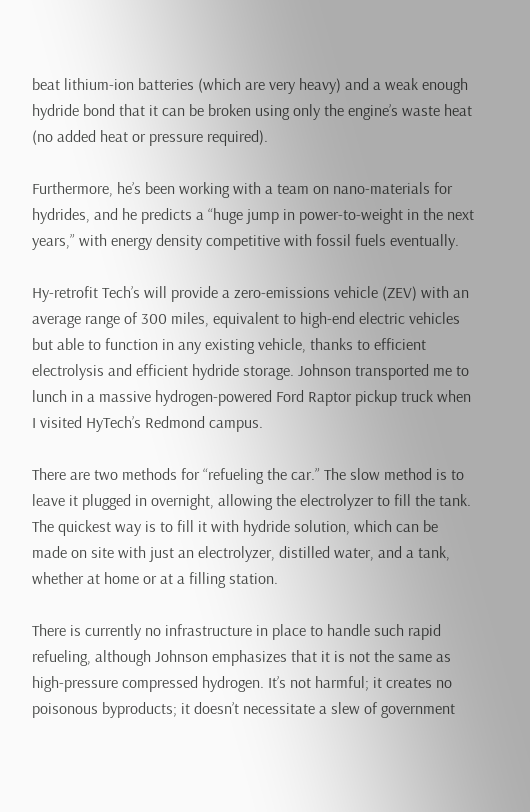beat lithium-ion batteries (which are very heavy) and a weak enough hydride bond that it can be broken using only the engine’s waste heat (no added heat or pressure required).

Furthermore, he’s been working with a team on nano-materials for hydrides, and he predicts a “huge jump in power-to-weight in the next years,” with energy density competitive with fossil fuels eventually.

Hy-retrofit Tech’s will provide a zero-emissions vehicle (ZEV) with an average range of 300 miles, equivalent to high-end electric vehicles but able to function in any existing vehicle, thanks to efficient electrolysis and efficient hydride storage. Johnson transported me to lunch in a massive hydrogen-powered Ford Raptor pickup truck when I visited HyTech’s Redmond campus.

There are two methods for “refueling the car.” The slow method is to leave it plugged in overnight, allowing the electrolyzer to fill the tank. The quickest way is to fill it with hydride solution, which can be made on site with just an electrolyzer, distilled water, and a tank, whether at home or at a filling station.

There is currently no infrastructure in place to handle such rapid refueling, although Johnson emphasizes that it is not the same as high-pressure compressed hydrogen. It’s not harmful; it creates no poisonous byproducts; it doesn’t necessitate a slew of government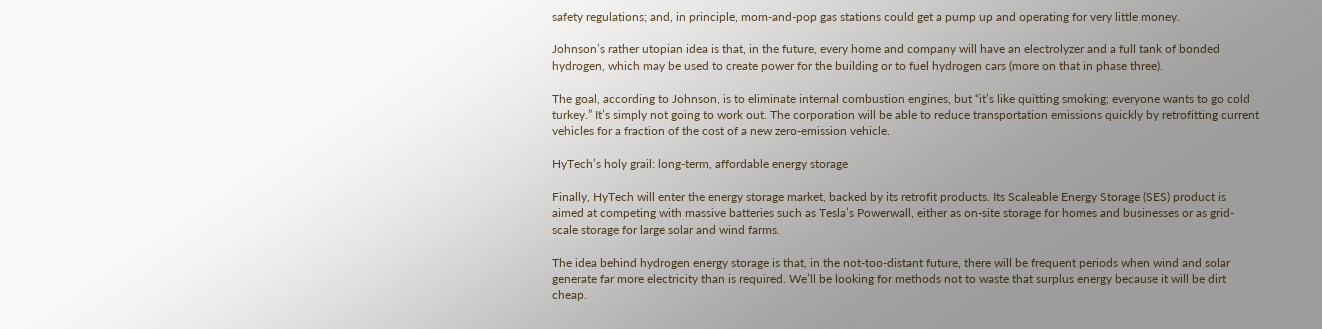safety regulations; and, in principle, mom-and-pop gas stations could get a pump up and operating for very little money.

Johnson’s rather utopian idea is that, in the future, every home and company will have an electrolyzer and a full tank of bonded hydrogen, which may be used to create power for the building or to fuel hydrogen cars (more on that in phase three).

The goal, according to Johnson, is to eliminate internal combustion engines, but “it’s like quitting smoking; everyone wants to go cold turkey.” It’s simply not going to work out. The corporation will be able to reduce transportation emissions quickly by retrofitting current vehicles for a fraction of the cost of a new zero-emission vehicle.

HyTech’s holy grail: long-term, affordable energy storage

Finally, HyTech will enter the energy storage market, backed by its retrofit products. Its Scaleable Energy Storage (SES) product is aimed at competing with massive batteries such as Tesla’s Powerwall, either as on-site storage for homes and businesses or as grid-scale storage for large solar and wind farms.

The idea behind hydrogen energy storage is that, in the not-too-distant future, there will be frequent periods when wind and solar generate far more electricity than is required. We’ll be looking for methods not to waste that surplus energy because it will be dirt cheap.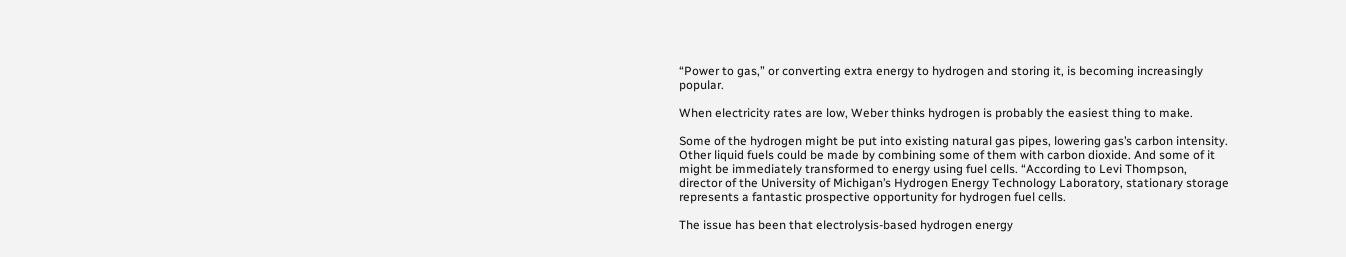“Power to gas,” or converting extra energy to hydrogen and storing it, is becoming increasingly popular.

When electricity rates are low, Weber thinks hydrogen is probably the easiest thing to make.

Some of the hydrogen might be put into existing natural gas pipes, lowering gas’s carbon intensity. Other liquid fuels could be made by combining some of them with carbon dioxide. And some of it might be immediately transformed to energy using fuel cells. “According to Levi Thompson, director of the University of Michigan’s Hydrogen Energy Technology Laboratory, stationary storage represents a fantastic prospective opportunity for hydrogen fuel cells.

The issue has been that electrolysis-based hydrogen energy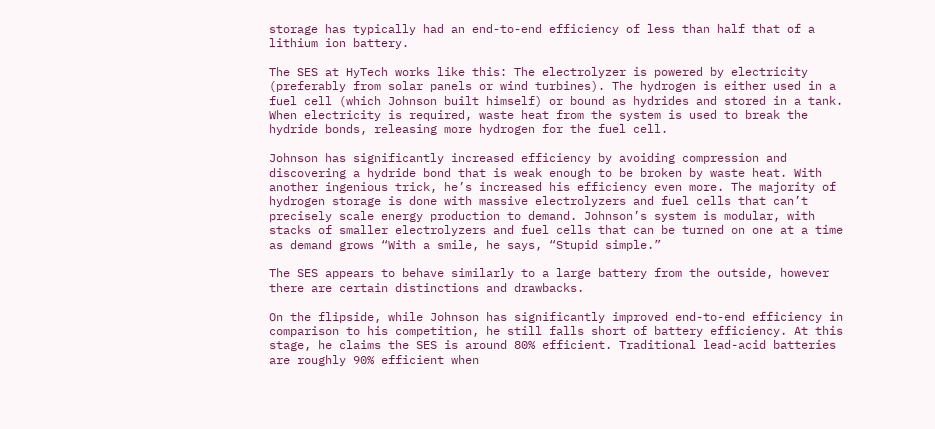storage has typically had an end-to-end efficiency of less than half that of a lithium ion battery.

The SES at HyTech works like this: The electrolyzer is powered by electricity (preferably from solar panels or wind turbines). The hydrogen is either used in a fuel cell (which Johnson built himself) or bound as hydrides and stored in a tank. When electricity is required, waste heat from the system is used to break the hydride bonds, releasing more hydrogen for the fuel cell.

Johnson has significantly increased efficiency by avoiding compression and discovering a hydride bond that is weak enough to be broken by waste heat. With another ingenious trick, he’s increased his efficiency even more. The majority of hydrogen storage is done with massive electrolyzers and fuel cells that can’t precisely scale energy production to demand. Johnson’s system is modular, with stacks of smaller electrolyzers and fuel cells that can be turned on one at a time as demand grows “With a smile, he says, “Stupid simple.”

The SES appears to behave similarly to a large battery from the outside, however there are certain distinctions and drawbacks.

On the flipside, while Johnson has significantly improved end-to-end efficiency in comparison to his competition, he still falls short of battery efficiency. At this stage, he claims the SES is around 80% efficient. Traditional lead-acid batteries are roughly 90% efficient when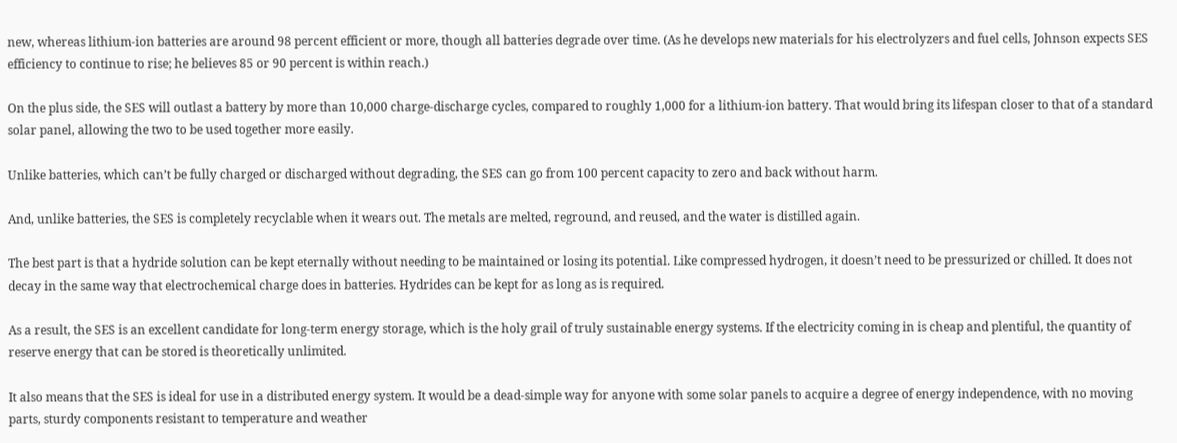new, whereas lithium-ion batteries are around 98 percent efficient or more, though all batteries degrade over time. (As he develops new materials for his electrolyzers and fuel cells, Johnson expects SES efficiency to continue to rise; he believes 85 or 90 percent is within reach.)

On the plus side, the SES will outlast a battery by more than 10,000 charge-discharge cycles, compared to roughly 1,000 for a lithium-ion battery. That would bring its lifespan closer to that of a standard solar panel, allowing the two to be used together more easily.

Unlike batteries, which can’t be fully charged or discharged without degrading, the SES can go from 100 percent capacity to zero and back without harm.

And, unlike batteries, the SES is completely recyclable when it wears out. The metals are melted, reground, and reused, and the water is distilled again.

The best part is that a hydride solution can be kept eternally without needing to be maintained or losing its potential. Like compressed hydrogen, it doesn’t need to be pressurized or chilled. It does not decay in the same way that electrochemical charge does in batteries. Hydrides can be kept for as long as is required.

As a result, the SES is an excellent candidate for long-term energy storage, which is the holy grail of truly sustainable energy systems. If the electricity coming in is cheap and plentiful, the quantity of reserve energy that can be stored is theoretically unlimited.

It also means that the SES is ideal for use in a distributed energy system. It would be a dead-simple way for anyone with some solar panels to acquire a degree of energy independence, with no moving parts, sturdy components resistant to temperature and weather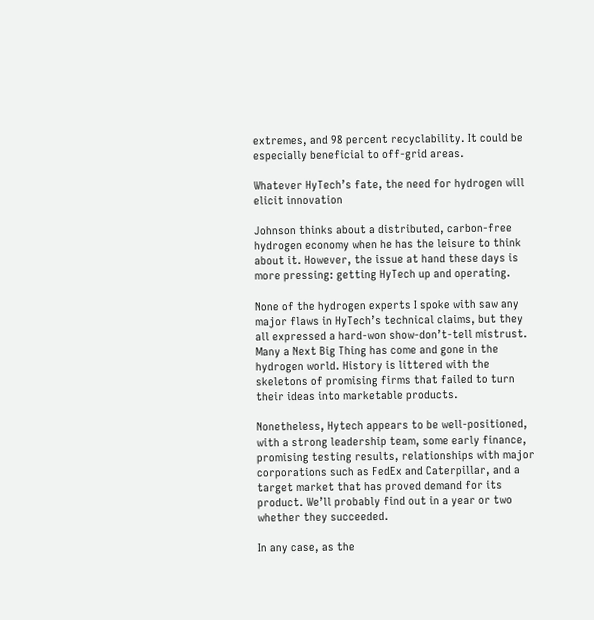extremes, and 98 percent recyclability. It could be especially beneficial to off-grid areas.

Whatever HyTech’s fate, the need for hydrogen will elicit innovation

Johnson thinks about a distributed, carbon-free hydrogen economy when he has the leisure to think about it. However, the issue at hand these days is more pressing: getting HyTech up and operating.

None of the hydrogen experts I spoke with saw any major flaws in HyTech’s technical claims, but they all expressed a hard-won show-don’t-tell mistrust. Many a Next Big Thing has come and gone in the hydrogen world. History is littered with the skeletons of promising firms that failed to turn their ideas into marketable products.

Nonetheless, Hytech appears to be well-positioned, with a strong leadership team, some early finance, promising testing results, relationships with major corporations such as FedEx and Caterpillar, and a target market that has proved demand for its product. We’ll probably find out in a year or two whether they succeeded.

In any case, as the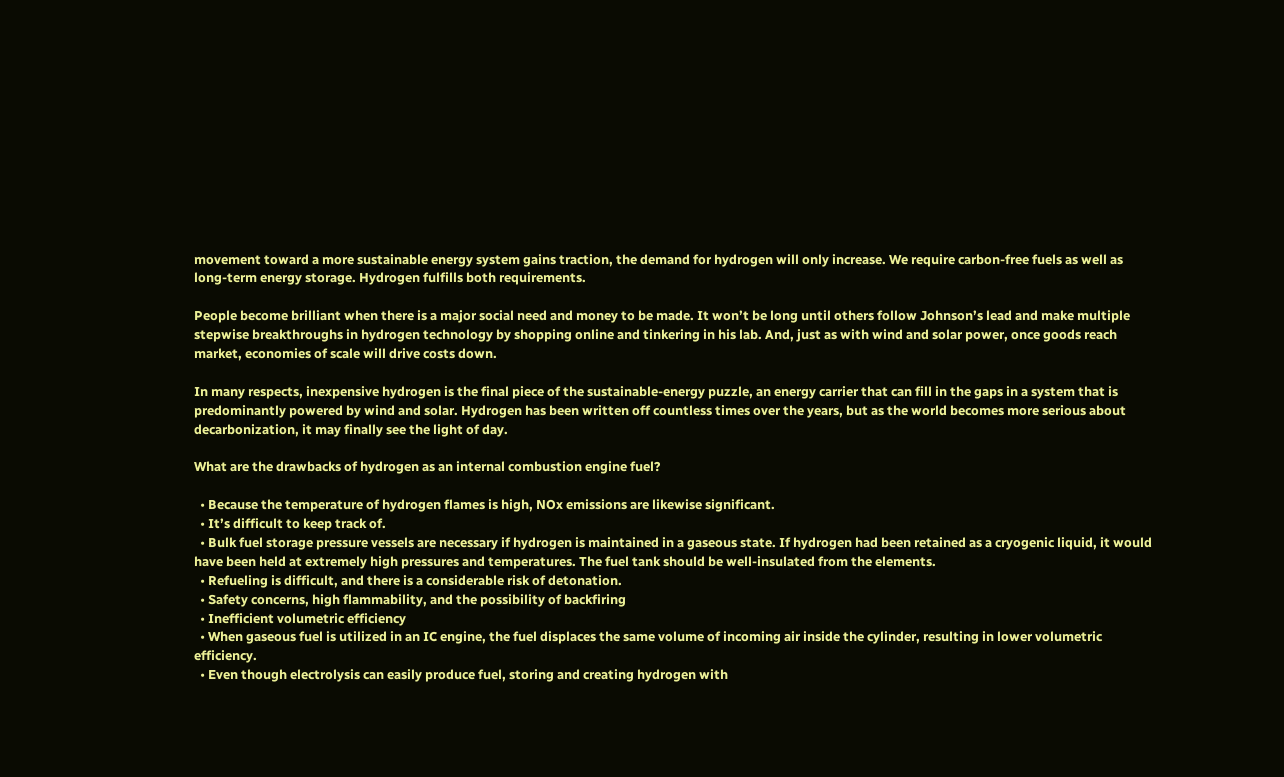movement toward a more sustainable energy system gains traction, the demand for hydrogen will only increase. We require carbon-free fuels as well as long-term energy storage. Hydrogen fulfills both requirements.

People become brilliant when there is a major social need and money to be made. It won’t be long until others follow Johnson’s lead and make multiple stepwise breakthroughs in hydrogen technology by shopping online and tinkering in his lab. And, just as with wind and solar power, once goods reach market, economies of scale will drive costs down.

In many respects, inexpensive hydrogen is the final piece of the sustainable-energy puzzle, an energy carrier that can fill in the gaps in a system that is predominantly powered by wind and solar. Hydrogen has been written off countless times over the years, but as the world becomes more serious about decarbonization, it may finally see the light of day.

What are the drawbacks of hydrogen as an internal combustion engine fuel?

  • Because the temperature of hydrogen flames is high, NOx emissions are likewise significant.
  • It’s difficult to keep track of.
  • Bulk fuel storage pressure vessels are necessary if hydrogen is maintained in a gaseous state. If hydrogen had been retained as a cryogenic liquid, it would have been held at extremely high pressures and temperatures. The fuel tank should be well-insulated from the elements.
  • Refueling is difficult, and there is a considerable risk of detonation.
  • Safety concerns, high flammability, and the possibility of backfiring
  • Inefficient volumetric efficiency
  • When gaseous fuel is utilized in an IC engine, the fuel displaces the same volume of incoming air inside the cylinder, resulting in lower volumetric efficiency.
  • Even though electrolysis can easily produce fuel, storing and creating hydrogen with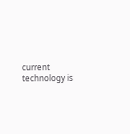current technology is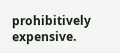prohibitively expensive.